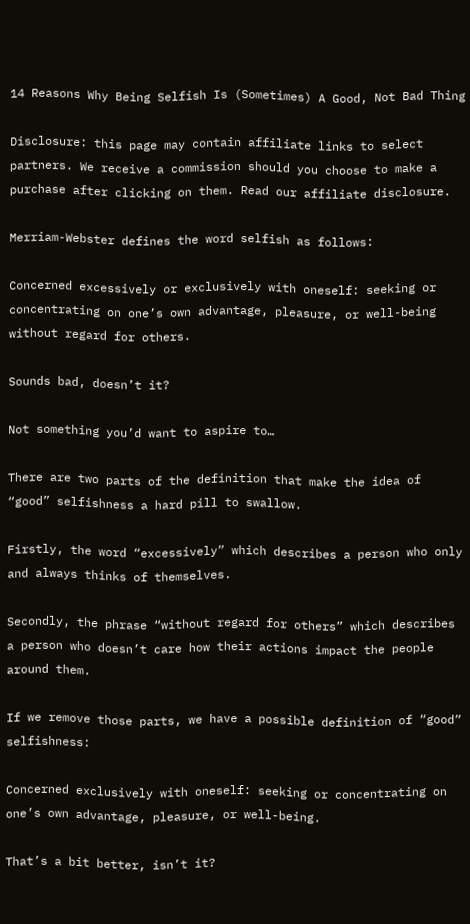14 Reasons Why Being Selfish Is (Sometimes) A Good, Not Bad Thing

Disclosure: this page may contain affiliate links to select partners. We receive a commission should you choose to make a purchase after clicking on them. Read our affiliate disclosure.

Merriam-Webster defines the word selfish as follows:

Concerned excessively or exclusively with oneself: seeking or concentrating on one’s own advantage, pleasure, or well-being without regard for others.

Sounds bad, doesn’t it?

Not something you’d want to aspire to…

There are two parts of the definition that make the idea of “good” selfishness a hard pill to swallow.

Firstly, the word “excessively” which describes a person who only and always thinks of themselves.

Secondly, the phrase “without regard for others” which describes a person who doesn’t care how their actions impact the people around them.

If we remove those parts, we have a possible definition of “good” selfishness:

Concerned exclusively with oneself: seeking or concentrating on one’s own advantage, pleasure, or well-being.

That’s a bit better, isn’t it?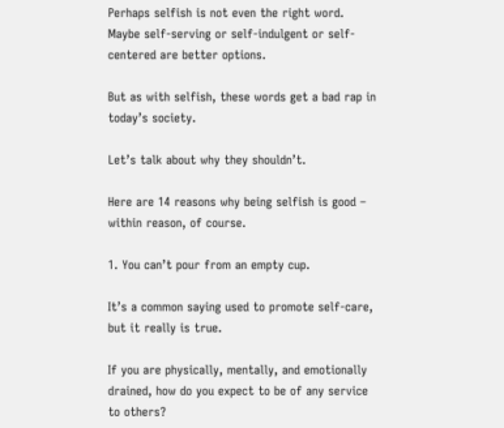Perhaps selfish is not even the right word. Maybe self-serving or self-indulgent or self-centered are better options.

But as with selfish, these words get a bad rap in today’s society.

Let’s talk about why they shouldn’t.

Here are 14 reasons why being selfish is good – within reason, of course.

1. You can’t pour from an empty cup.

It’s a common saying used to promote self-care, but it really is true.

If you are physically, mentally, and emotionally drained, how do you expect to be of any service to others?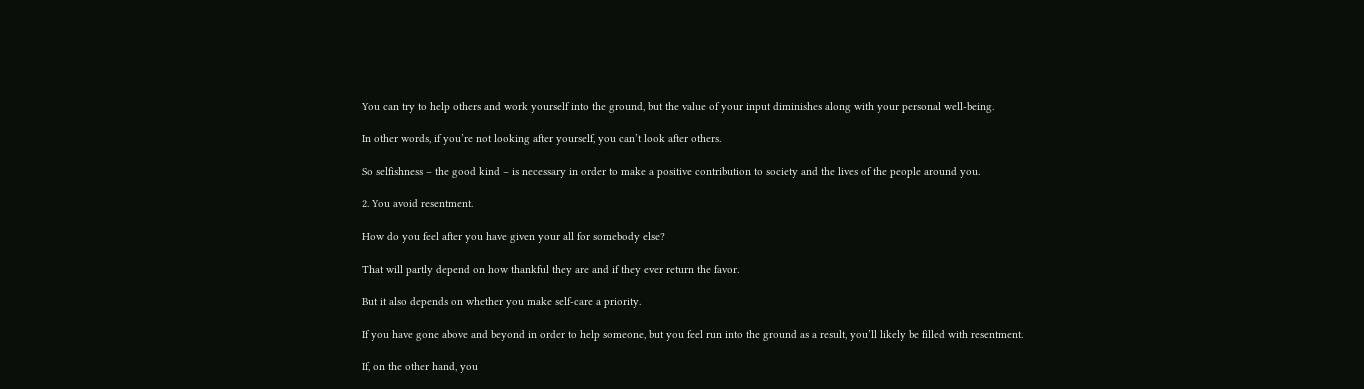You can try to help others and work yourself into the ground, but the value of your input diminishes along with your personal well-being.

In other words, if you’re not looking after yourself, you can’t look after others.

So selfishness – the good kind – is necessary in order to make a positive contribution to society and the lives of the people around you.

2. You avoid resentment.

How do you feel after you have given your all for somebody else?

That will partly depend on how thankful they are and if they ever return the favor.

But it also depends on whether you make self-care a priority.

If you have gone above and beyond in order to help someone, but you feel run into the ground as a result, you’ll likely be filled with resentment.

If, on the other hand, you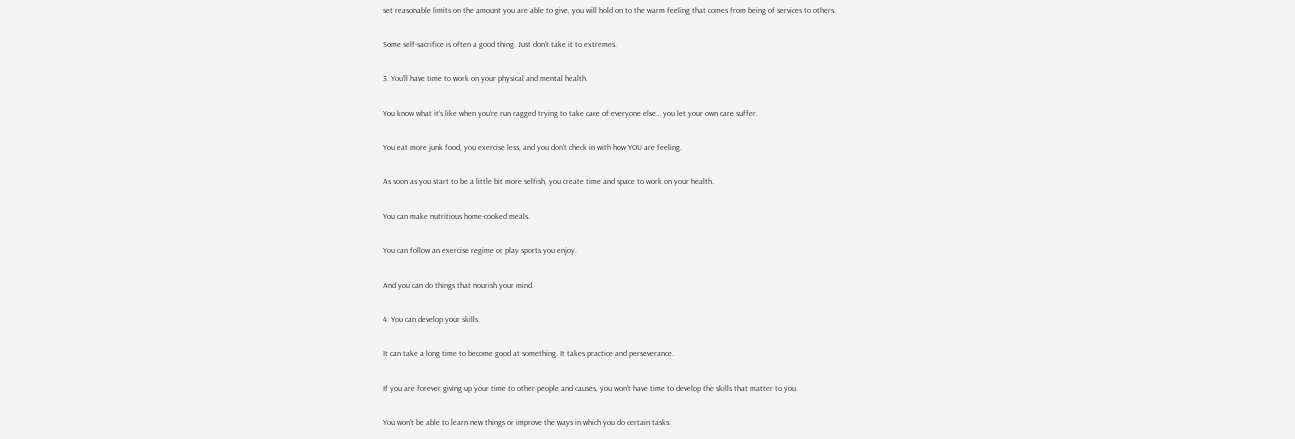set reasonable limits on the amount you are able to give, you will hold on to the warm feeling that comes from being of services to others.

Some self-sacrifice is often a good thing. Just don’t take it to extremes.

3. You’ll have time to work on your physical and mental health.

You know what it’s like when you’re run ragged trying to take care of everyone else… you let your own care suffer.

You eat more junk food, you exercise less, and you don’t check in with how YOU are feeling.

As soon as you start to be a little bit more selfish, you create time and space to work on your health.

You can make nutritious home-cooked meals.

You can follow an exercise regime or play sports you enjoy.

And you can do things that nourish your mind.

4. You can develop your skills.

It can take a long time to become good at something. It takes practice and perseverance.

If you are forever giving up your time to other people and causes, you won’t have time to develop the skills that matter to you.

You won’t be able to learn new things or improve the ways in which you do certain tasks.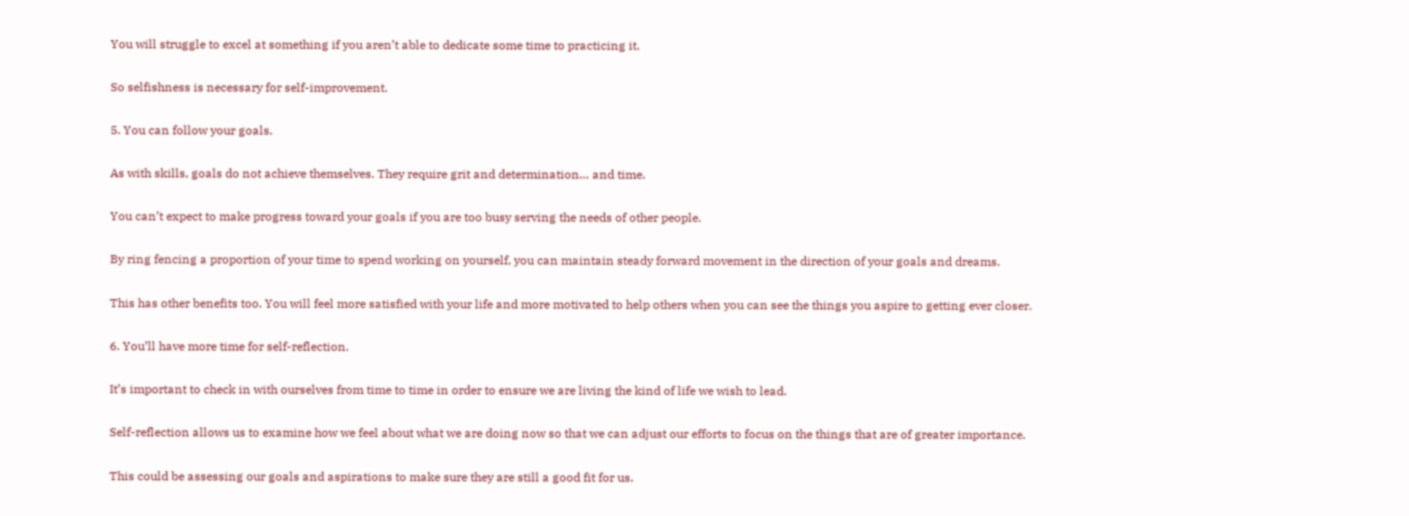You will struggle to excel at something if you aren’t able to dedicate some time to practicing it.

So selfishness is necessary for self-improvement.

5. You can follow your goals.

As with skills, goals do not achieve themselves. They require grit and determination… and time.

You can’t expect to make progress toward your goals if you are too busy serving the needs of other people.

By ring fencing a proportion of your time to spend working on yourself, you can maintain steady forward movement in the direction of your goals and dreams.

This has other benefits too. You will feel more satisfied with your life and more motivated to help others when you can see the things you aspire to getting ever closer.

6. You’ll have more time for self-reflection.

It’s important to check in with ourselves from time to time in order to ensure we are living the kind of life we wish to lead.

Self-reflection allows us to examine how we feel about what we are doing now so that we can adjust our efforts to focus on the things that are of greater importance.

This could be assessing our goals and aspirations to make sure they are still a good fit for us.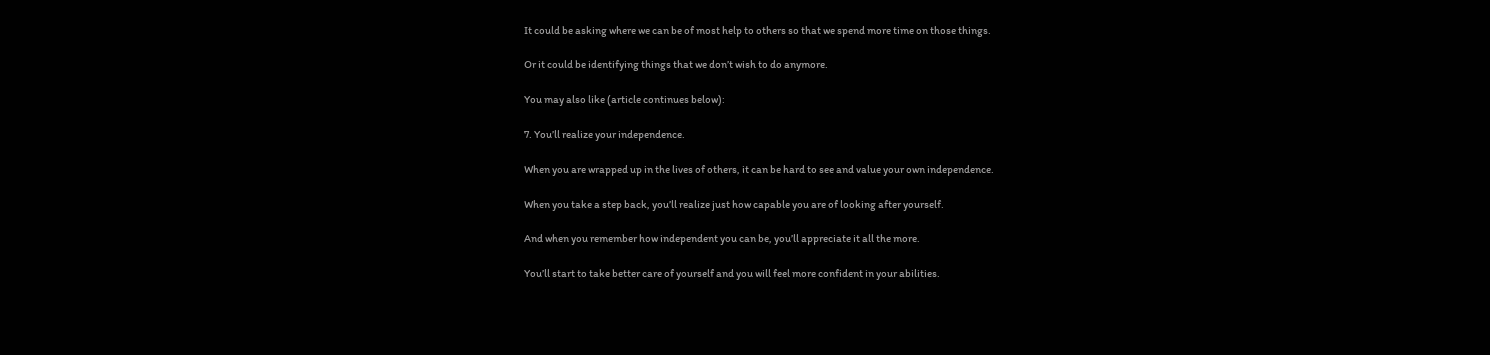It could be asking where we can be of most help to others so that we spend more time on those things.

Or it could be identifying things that we don’t wish to do anymore.

You may also like (article continues below):

7. You’ll realize your independence.

When you are wrapped up in the lives of others, it can be hard to see and value your own independence.

When you take a step back, you’ll realize just how capable you are of looking after yourself.

And when you remember how independent you can be, you’ll appreciate it all the more.

You’ll start to take better care of yourself and you will feel more confident in your abilities.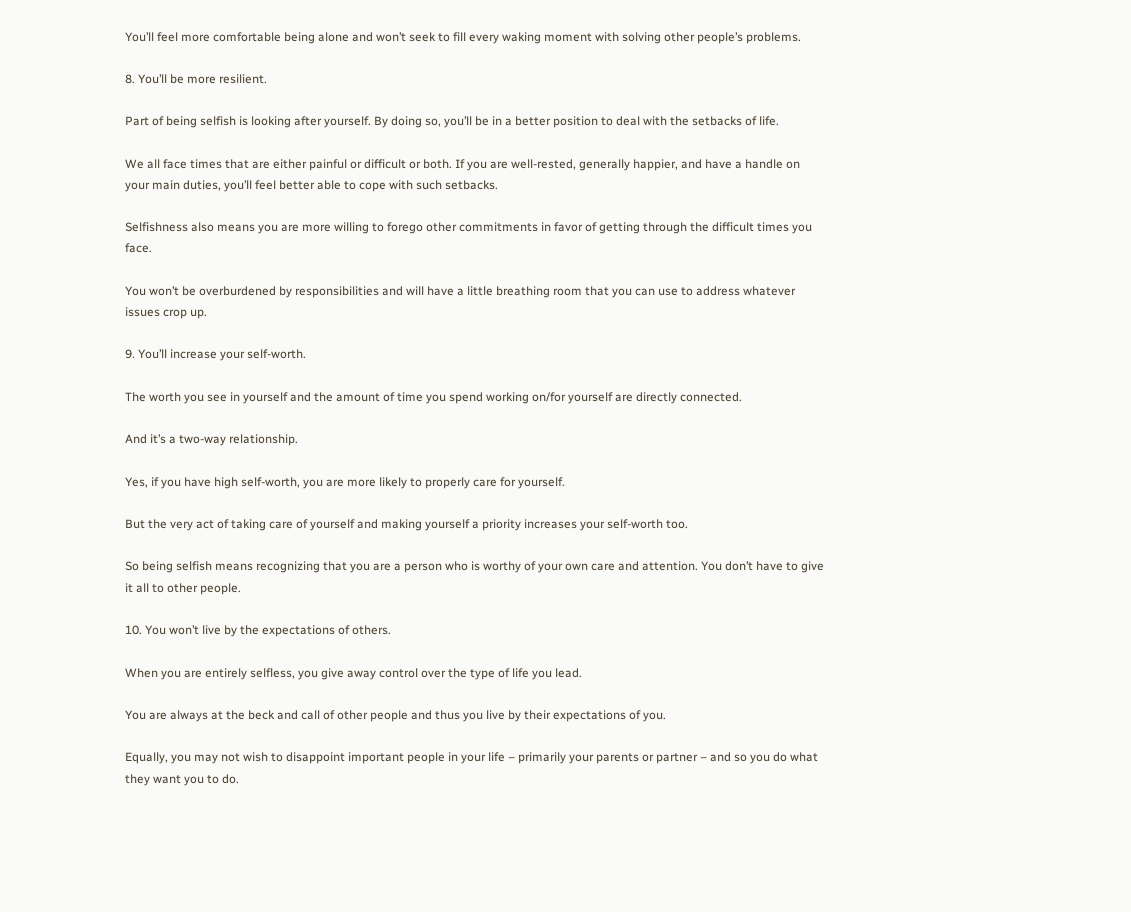You’ll feel more comfortable being alone and won’t seek to fill every waking moment with solving other people’s problems.

8. You’ll be more resilient.

Part of being selfish is looking after yourself. By doing so, you’ll be in a better position to deal with the setbacks of life.

We all face times that are either painful or difficult or both. If you are well-rested, generally happier, and have a handle on your main duties, you’ll feel better able to cope with such setbacks.

Selfishness also means you are more willing to forego other commitments in favor of getting through the difficult times you face.

You won’t be overburdened by responsibilities and will have a little breathing room that you can use to address whatever issues crop up.

9. You’ll increase your self-worth.

The worth you see in yourself and the amount of time you spend working on/for yourself are directly connected.

And it’s a two-way relationship.

Yes, if you have high self-worth, you are more likely to properly care for yourself.

But the very act of taking care of yourself and making yourself a priority increases your self-worth too.

So being selfish means recognizing that you are a person who is worthy of your own care and attention. You don’t have to give it all to other people.

10. You won’t live by the expectations of others.

When you are entirely selfless, you give away control over the type of life you lead.

You are always at the beck and call of other people and thus you live by their expectations of you.

Equally, you may not wish to disappoint important people in your life – primarily your parents or partner – and so you do what they want you to do.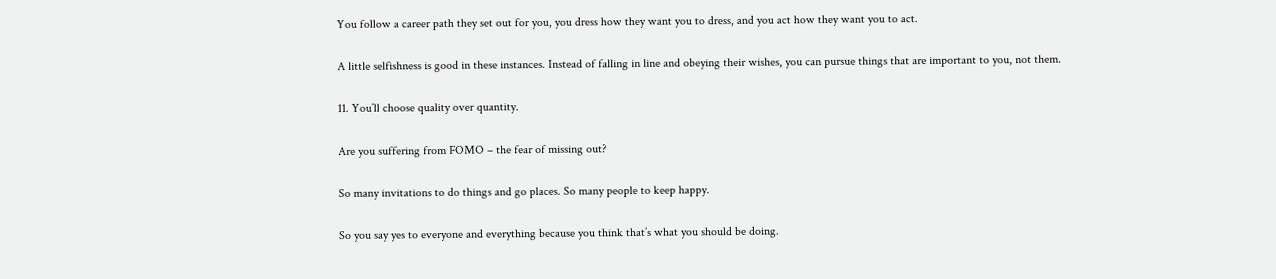You follow a career path they set out for you, you dress how they want you to dress, and you act how they want you to act.

A little selfishness is good in these instances. Instead of falling in line and obeying their wishes, you can pursue things that are important to you, not them.

11. You’ll choose quality over quantity.

Are you suffering from FOMO – the fear of missing out?

So many invitations to do things and go places. So many people to keep happy.

So you say yes to everyone and everything because you think that’s what you should be doing.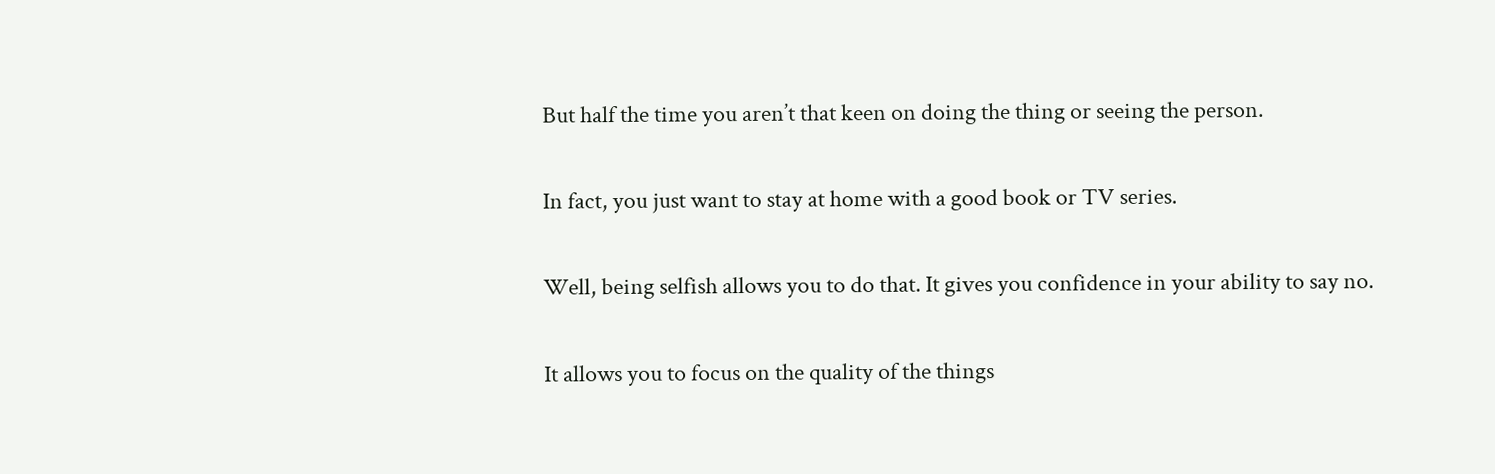But half the time you aren’t that keen on doing the thing or seeing the person.

In fact, you just want to stay at home with a good book or TV series.

Well, being selfish allows you to do that. It gives you confidence in your ability to say no.

It allows you to focus on the quality of the things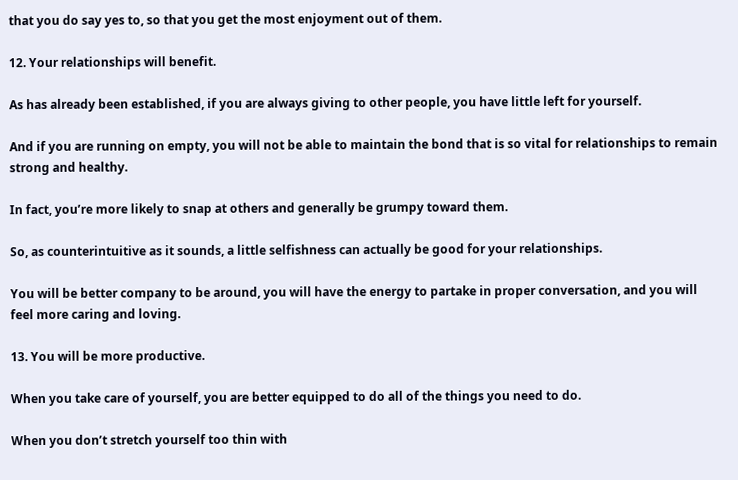that you do say yes to, so that you get the most enjoyment out of them.

12. Your relationships will benefit.

As has already been established, if you are always giving to other people, you have little left for yourself.

And if you are running on empty, you will not be able to maintain the bond that is so vital for relationships to remain strong and healthy.

In fact, you’re more likely to snap at others and generally be grumpy toward them.

So, as counterintuitive as it sounds, a little selfishness can actually be good for your relationships.

You will be better company to be around, you will have the energy to partake in proper conversation, and you will feel more caring and loving.

13. You will be more productive.

When you take care of yourself, you are better equipped to do all of the things you need to do.

When you don’t stretch yourself too thin with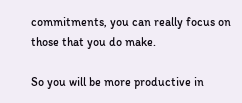commitments, you can really focus on those that you do make.

So you will be more productive in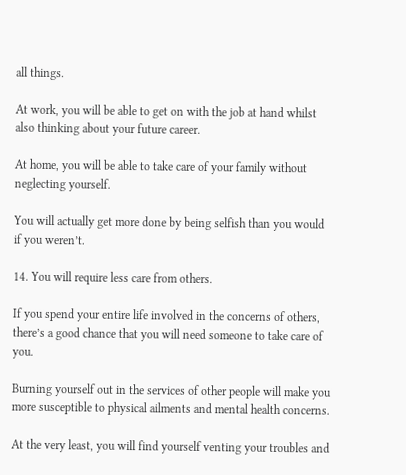all things.

At work, you will be able to get on with the job at hand whilst also thinking about your future career.

At home, you will be able to take care of your family without neglecting yourself.

You will actually get more done by being selfish than you would if you weren’t.

14. You will require less care from others.

If you spend your entire life involved in the concerns of others, there’s a good chance that you will need someone to take care of you.

Burning yourself out in the services of other people will make you more susceptible to physical ailments and mental health concerns.

At the very least, you will find yourself venting your troubles and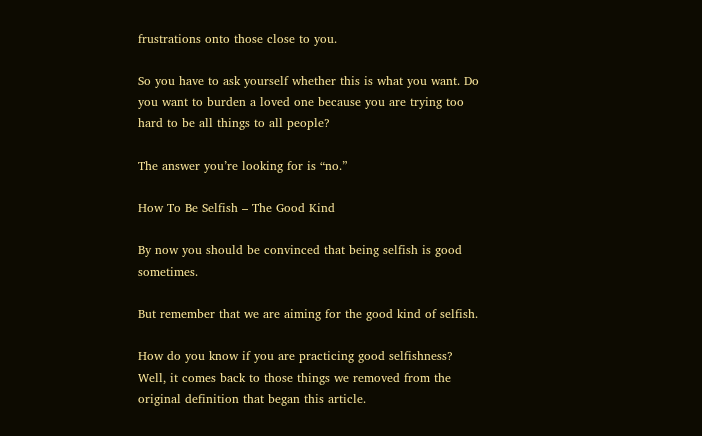frustrations onto those close to you.

So you have to ask yourself whether this is what you want. Do you want to burden a loved one because you are trying too hard to be all things to all people?

The answer you’re looking for is “no.”

How To Be Selfish – The Good Kind

By now you should be convinced that being selfish is good sometimes.

But remember that we are aiming for the good kind of selfish.

How do you know if you are practicing good selfishness? Well, it comes back to those things we removed from the original definition that began this article.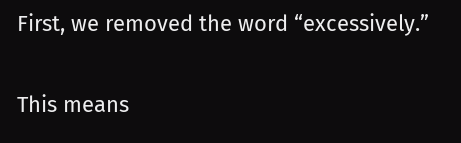First, we removed the word “excessively.”

This means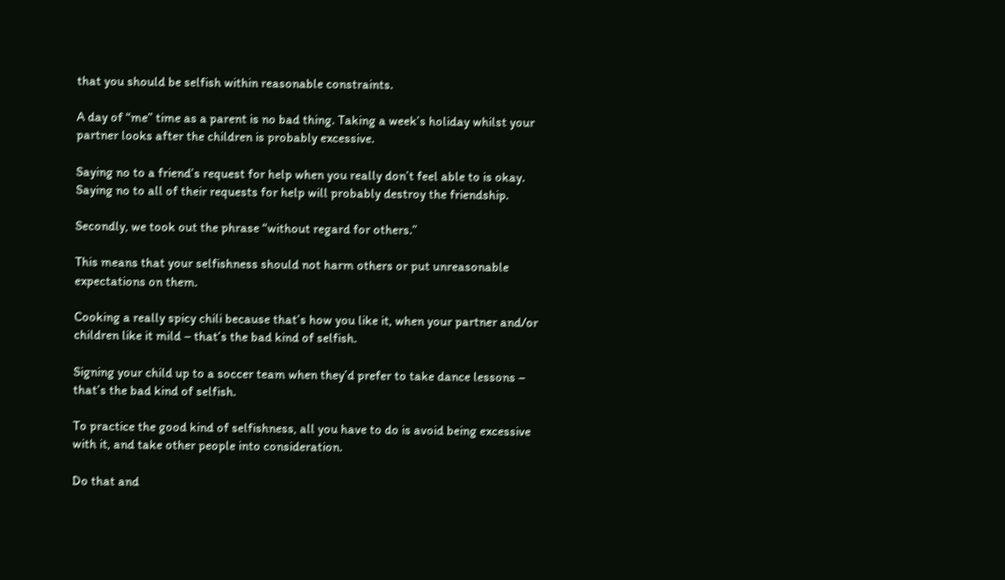that you should be selfish within reasonable constraints.

A day of “me” time as a parent is no bad thing. Taking a week’s holiday whilst your partner looks after the children is probably excessive.

Saying no to a friend’s request for help when you really don’t feel able to is okay. Saying no to all of their requests for help will probably destroy the friendship.

Secondly, we took out the phrase “without regard for others.”

This means that your selfishness should not harm others or put unreasonable expectations on them.

Cooking a really spicy chili because that’s how you like it, when your partner and/or children like it mild – that’s the bad kind of selfish.

Signing your child up to a soccer team when they’d prefer to take dance lessons – that’s the bad kind of selfish.

To practice the good kind of selfishness, all you have to do is avoid being excessive with it, and take other people into consideration.

Do that and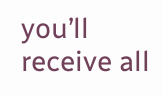you’ll receive all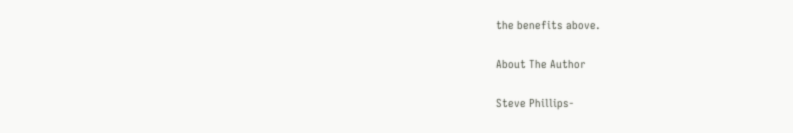the benefits above.

About The Author

Steve Phillips-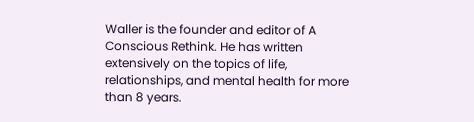Waller is the founder and editor of A Conscious Rethink. He has written extensively on the topics of life, relationships, and mental health for more than 8 years.